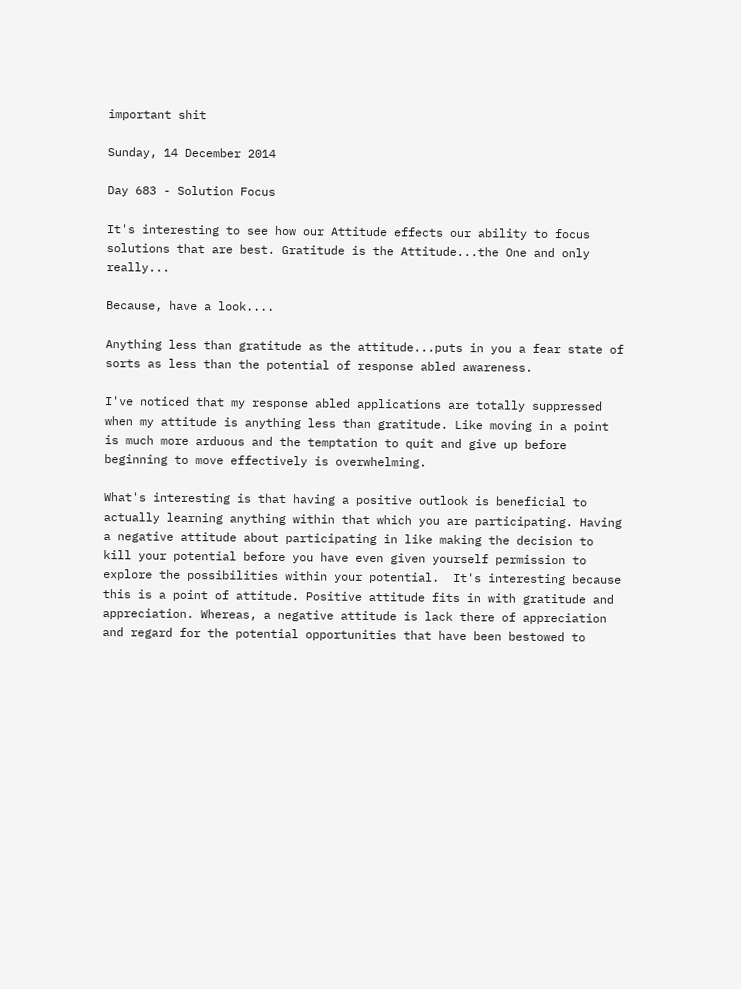important shit

Sunday, 14 December 2014

Day 683 - Solution Focus

It's interesting to see how our Attitude effects our ability to focus solutions that are best. Gratitude is the Attitude...the One and only really...

Because, have a look....

Anything less than gratitude as the attitude...puts in you a fear state of sorts as less than the potential of response abled awareness.

I've noticed that my response abled applications are totally suppressed when my attitude is anything less than gratitude. Like moving in a point is much more arduous and the temptation to quit and give up before beginning to move effectively is overwhelming.

What's interesting is that having a positive outlook is beneficial to actually learning anything within that which you are participating. Having a negative attitude about participating in like making the decision to kill your potential before you have even given yourself permission to explore the possibilities within your potential.  It's interesting because this is a point of attitude. Positive attitude fits in with gratitude and appreciation. Whereas, a negative attitude is lack there of appreciation and regard for the potential opportunities that have been bestowed to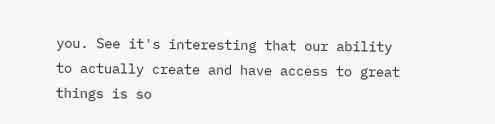you. See it's interesting that our ability to actually create and have access to great things is so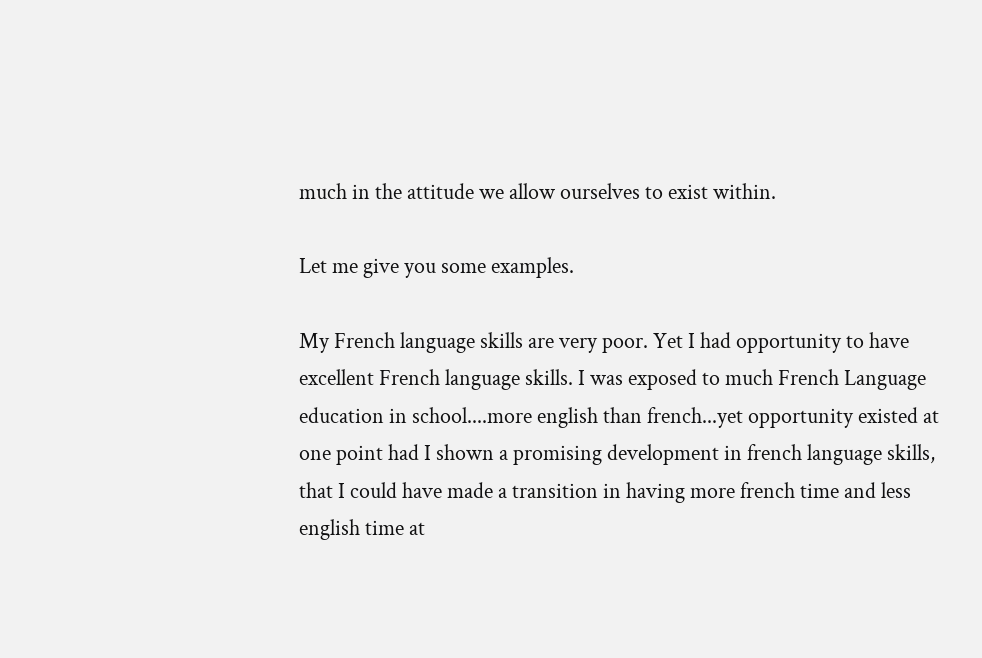much in the attitude we allow ourselves to exist within.

Let me give you some examples.

My French language skills are very poor. Yet I had opportunity to have excellent French language skills. I was exposed to much French Language education in school....more english than french...yet opportunity existed at one point had I shown a promising development in french language skills, that I could have made a transition in having more french time and less english time at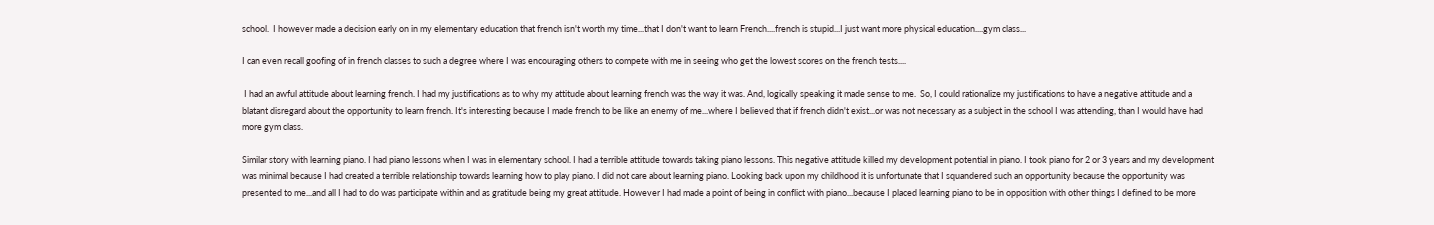school.  I however made a decision early on in my elementary education that french isn't worth my time...that I don't want to learn French....french is stupid...I just want more physical education....gym class...

I can even recall goofing of in french classes to such a degree where I was encouraging others to compete with me in seeing who get the lowest scores on the french tests....

 I had an awful attitude about learning french. I had my justifications as to why my attitude about learning french was the way it was. And, logically speaking it made sense to me.  So, I could rationalize my justifications to have a negative attitude and a blatant disregard about the opportunity to learn french. It's interesting because I made french to be like an enemy of me...where I believed that if french didn't exist...or was not necessary as a subject in the school I was attending, than I would have had more gym class.

Similar story with learning piano. I had piano lessons when I was in elementary school. I had a terrible attitude towards taking piano lessons. This negative attitude killed my development potential in piano. I took piano for 2 or 3 years and my development was minimal because I had created a terrible relationship towards learning how to play piano. I did not care about learning piano. Looking back upon my childhood it is unfortunate that I squandered such an opportunity because the opportunity was presented to me...and all I had to do was participate within and as gratitude being my great attitude. However I had made a point of being in conflict with piano...because I placed learning piano to be in opposition with other things I defined to be more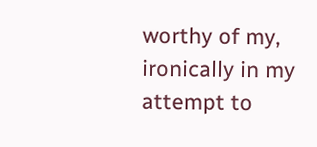worthy of my, ironically in my attempt to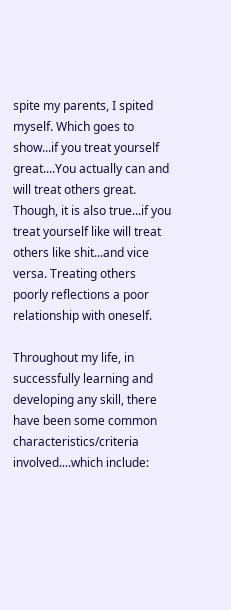spite my parents, I spited myself. Which goes to show...if you treat yourself great....You actually can and will treat others great. Though, it is also true...if you treat yourself like will treat others like shit...and vice versa. Treating others poorly reflections a poor relationship with oneself.

Throughout my life, in successfully learning and developing any skill, there have been some common characteristics/criteria involved....which include: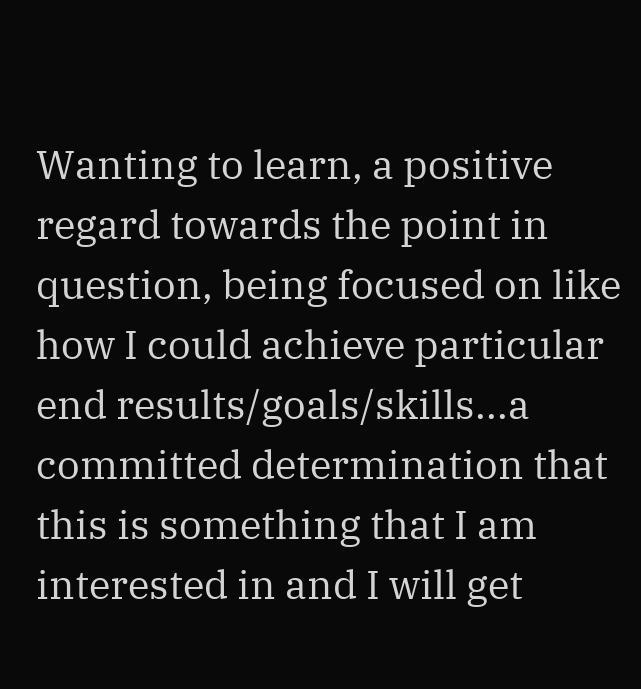Wanting to learn, a positive regard towards the point in question, being focused on like how I could achieve particular end results/goals/skills...a committed determination that this is something that I am interested in and I will get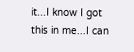it...I know I got this in me...I can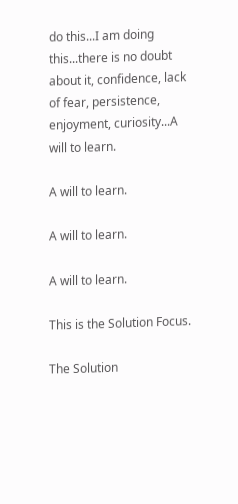do this...I am doing this...there is no doubt about it, confidence, lack of fear, persistence, enjoyment, curiosity...A will to learn.

A will to learn.

A will to learn.

A will to learn.

This is the Solution Focus.

The Solution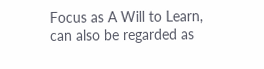Focus as A Will to Learn, can also be regarded as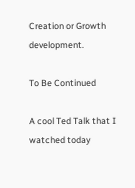Creation or Growth development.

To Be Continued

A cool Ted Talk that I watched today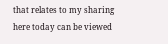that relates to my sharing here today can be viewed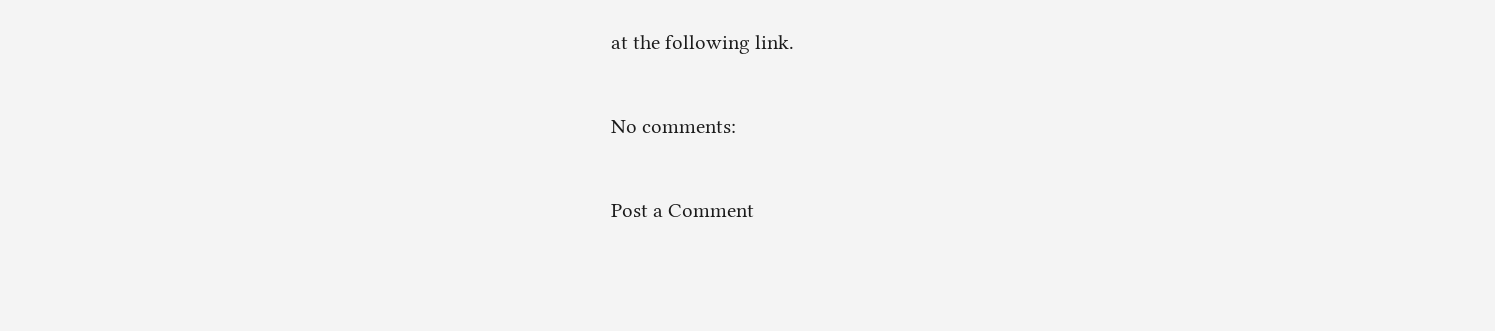at the following link.

No comments:

Post a Comment